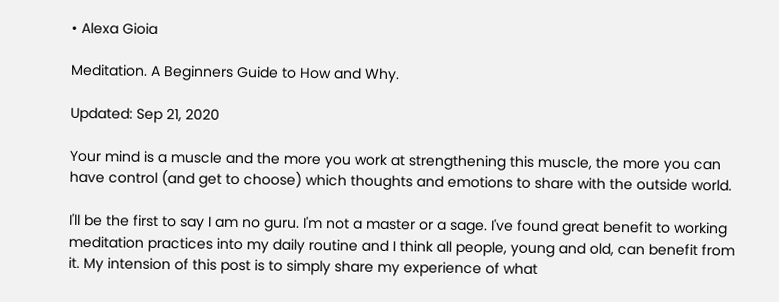• Alexa Gioia

Meditation. A Beginners Guide to How and Why.

Updated: Sep 21, 2020

Your mind is a muscle and the more you work at strengthening this muscle, the more you can have control (and get to choose) which thoughts and emotions to share with the outside world.

I'll be the first to say I am no guru. I'm not a master or a sage. I've found great benefit to working meditation practices into my daily routine and I think all people, young and old, can benefit from it. My intension of this post is to simply share my experience of what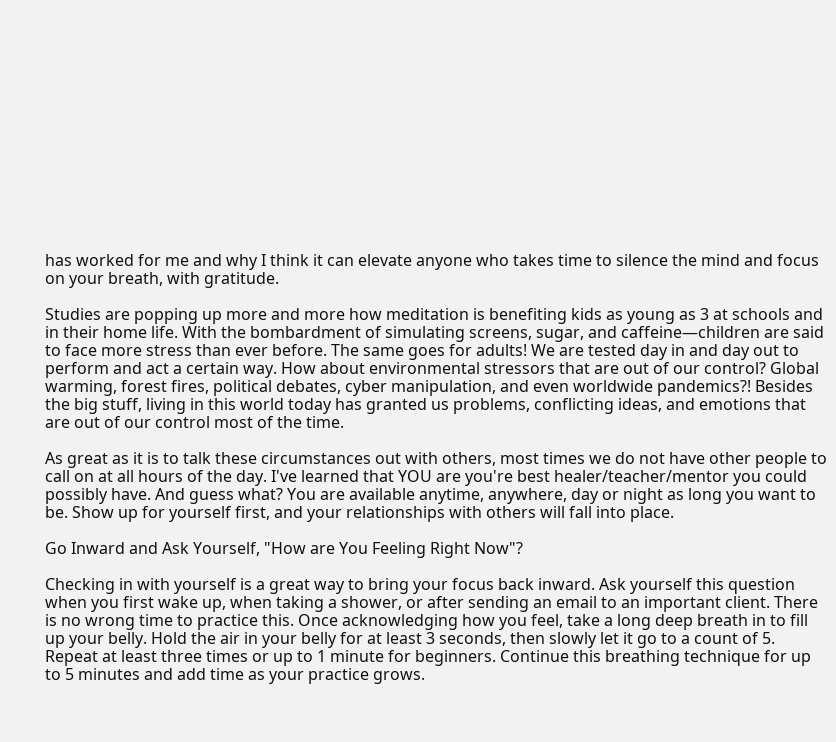has worked for me and why I think it can elevate anyone who takes time to silence the mind and focus on your breath, with gratitude.

Studies are popping up more and more how meditation is benefiting kids as young as 3 at schools and in their home life. With the bombardment of simulating screens, sugar, and caffeine—children are said to face more stress than ever before. The same goes for adults! We are tested day in and day out to perform and act a certain way. How about environmental stressors that are out of our control? Global warming, forest fires, political debates, cyber manipulation, and even worldwide pandemics?! Besides the big stuff, living in this world today has granted us problems, conflicting ideas, and emotions that are out of our control most of the time.

As great as it is to talk these circumstances out with others, most times we do not have other people to call on at all hours of the day. I've learned that YOU are you're best healer/teacher/mentor you could possibly have. And guess what? You are available anytime, anywhere, day or night as long you want to be. Show up for yourself first, and your relationships with others will fall into place.

Go Inward and Ask Yourself, "How are You Feeling Right Now"?

Checking in with yourself is a great way to bring your focus back inward. Ask yourself this question when you first wake up, when taking a shower, or after sending an email to an important client. There is no wrong time to practice this. Once acknowledging how you feel, take a long deep breath in to fill up your belly. Hold the air in your belly for at least 3 seconds, then slowly let it go to a count of 5. Repeat at least three times or up to 1 minute for beginners. Continue this breathing technique for up to 5 minutes and add time as your practice grows.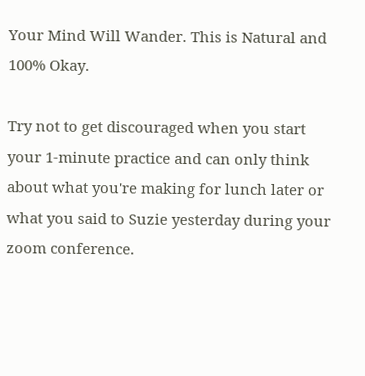Your Mind Will Wander. This is Natural and 100% Okay.

Try not to get discouraged when you start your 1-minute practice and can only think about what you're making for lunch later or what you said to Suzie yesterday during your zoom conference.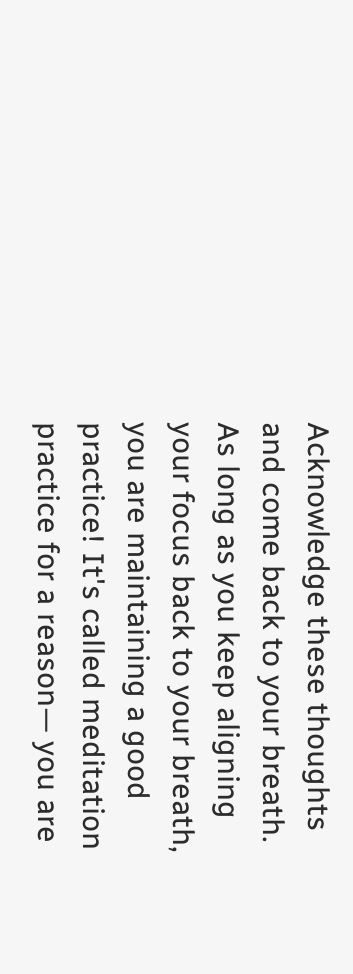Acknowledge these thoughts and come back to your breath. As long as you keep aligning your focus back to your breath, you are maintaining a good practice! It's called meditation practice for a reason— you are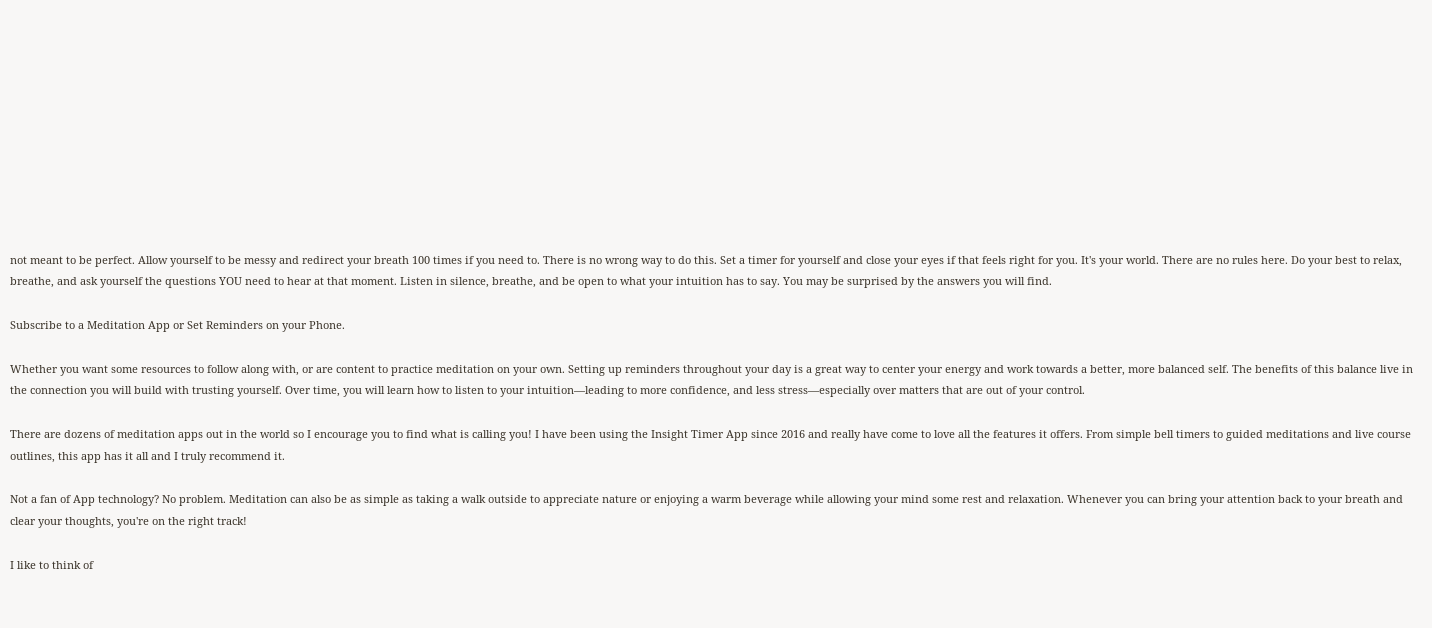not meant to be perfect. Allow yourself to be messy and redirect your breath 100 times if you need to. There is no wrong way to do this. Set a timer for yourself and close your eyes if that feels right for you. It's your world. There are no rules here. Do your best to relax, breathe, and ask yourself the questions YOU need to hear at that moment. Listen in silence, breathe, and be open to what your intuition has to say. You may be surprised by the answers you will find.

Subscribe to a Meditation App or Set Reminders on your Phone.

Whether you want some resources to follow along with, or are content to practice meditation on your own. Setting up reminders throughout your day is a great way to center your energy and work towards a better, more balanced self. The benefits of this balance live in the connection you will build with trusting yourself. Over time, you will learn how to listen to your intuition—leading to more confidence, and less stress—especially over matters that are out of your control.

There are dozens of meditation apps out in the world so I encourage you to find what is calling you! I have been using the Insight Timer App since 2016 and really have come to love all the features it offers. From simple bell timers to guided meditations and live course outlines, this app has it all and I truly recommend it.

Not a fan of App technology? No problem. Meditation can also be as simple as taking a walk outside to appreciate nature or enjoying a warm beverage while allowing your mind some rest and relaxation. Whenever you can bring your attention back to your breath and clear your thoughts, you're on the right track!

I like to think of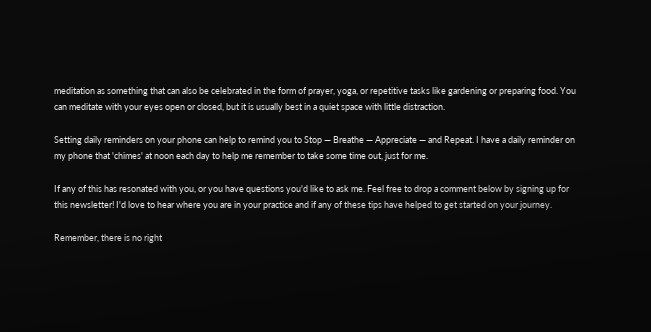meditation as something that can also be celebrated in the form of prayer, yoga, or repetitive tasks like gardening or preparing food. You can meditate with your eyes open or closed, but it is usually best in a quiet space with little distraction.

Setting daily reminders on your phone can help to remind you to Stop — Breathe — Appreciate — and Repeat. I have a daily reminder on my phone that 'chimes' at noon each day to help me remember to take some time out, just for me.

If any of this has resonated with you, or you have questions you'd like to ask me. Feel free to drop a comment below by signing up for this newsletter! I'd love to hear where you are in your practice and if any of these tips have helped to get started on your journey.

Remember, there is no right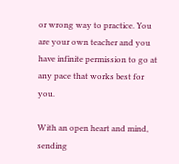or wrong way to practice. You are your own teacher and you have infinite permission to go at any pace that works best for you.

With an open heart and mind, sending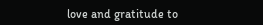love and gratitude to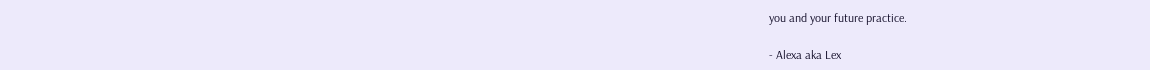you and your future practice.

- Alexa aka Lex